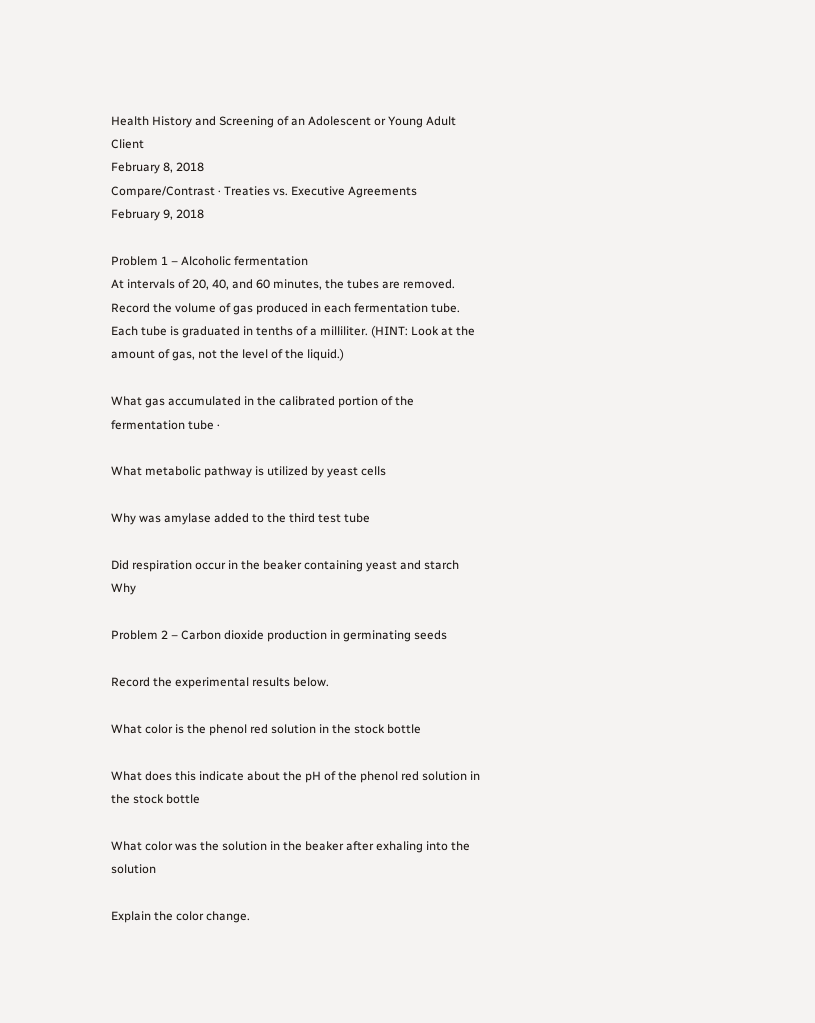Health History and Screening of an Adolescent or Young Adult Client
February 8, 2018
Compare/Contrast · Treaties vs. Executive Agreements
February 9, 2018

Problem 1 – Alcoholic fermentation
At intervals of 20, 40, and 60 minutes, the tubes are removed. Record the volume of gas produced in each fermentation tube. Each tube is graduated in tenths of a milliliter. (HINT: Look at the amount of gas, not the level of the liquid.)

What gas accumulated in the calibrated portion of the fermentation tube ·

What metabolic pathway is utilized by yeast cells

Why was amylase added to the third test tube

Did respiration occur in the beaker containing yeast and starch Why

Problem 2 – Carbon dioxide production in germinating seeds

Record the experimental results below.

What color is the phenol red solution in the stock bottle

What does this indicate about the pH of the phenol red solution in the stock bottle

What color was the solution in the beaker after exhaling into the solution

Explain the color change.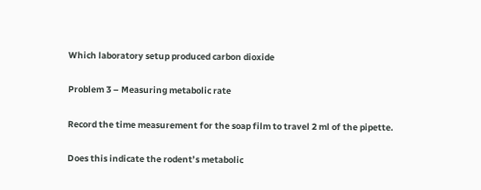Which laboratory setup produced carbon dioxide

Problem 3 – Measuring metabolic rate

Record the time measurement for the soap film to travel 2 ml of the pipette.

Does this indicate the rodent’s metabolic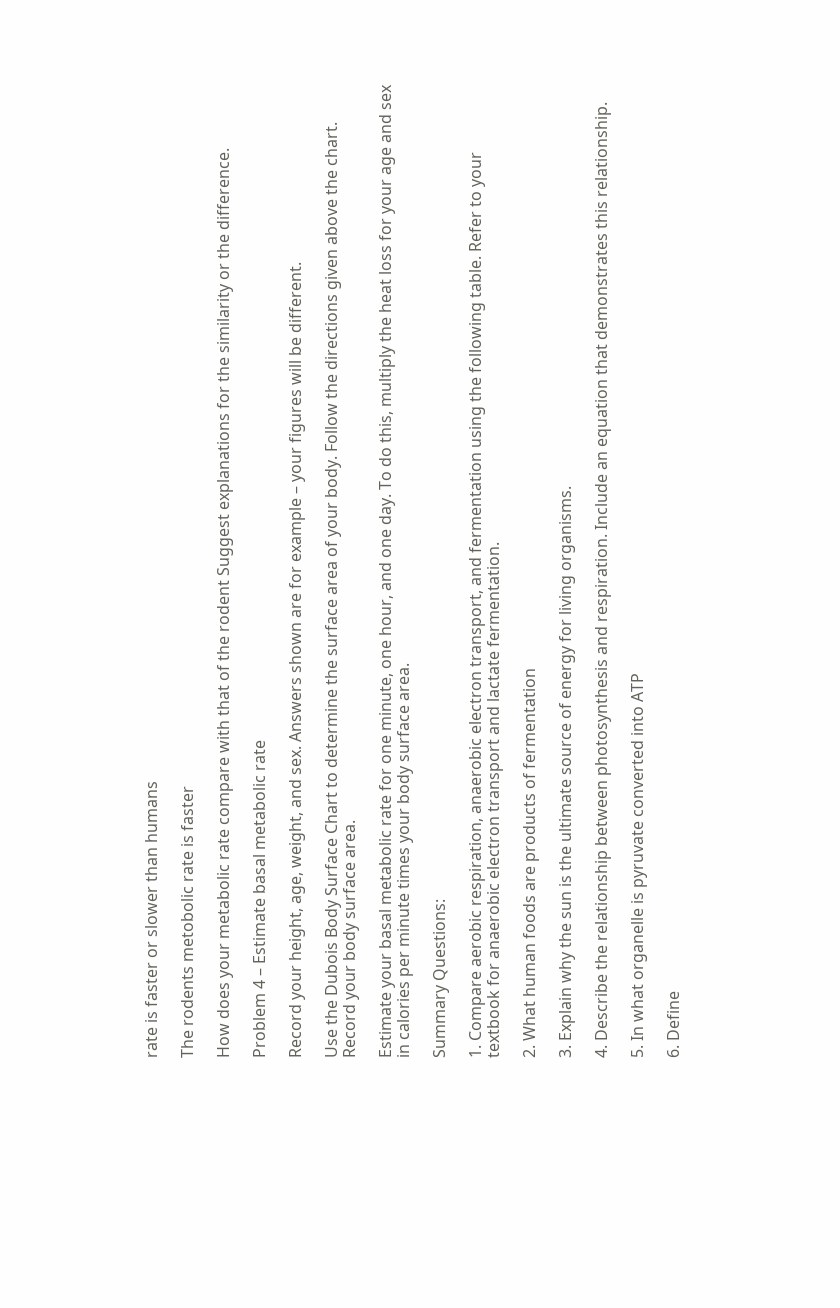rate is faster or slower than humans

The rodents metobolic rate is faster

How does your metabolic rate compare with that of the rodent Suggest explanations for the similarity or the difference.

Problem 4 – Estimate basal metabolic rate

Record your height, age, weight, and sex. Answers shown are for example – your figures will be different.

Use the Dubois Body Surface Chart to determine the surface area of your body. Follow the directions given above the chart. Record your body surface area.

Estimate your basal metabolic rate for one minute, one hour, and one day. To do this, multiply the heat loss for your age and sex in calories per minute times your body surface area.

Summary Questions:

1. Compare aerobic respiration, anaerobic electron transport, and fermentation using the following table. Refer to your textbook for anaerobic electron transport and lactate fermentation.

2. What human foods are products of fermentation

3. Explain why the sun is the ultimate source of energy for living organisms.

4. Describe the relationship between photosynthesis and respiration. Include an equation that demonstrates this relationship.

5. In what organelle is pyruvate converted into ATP

6. Define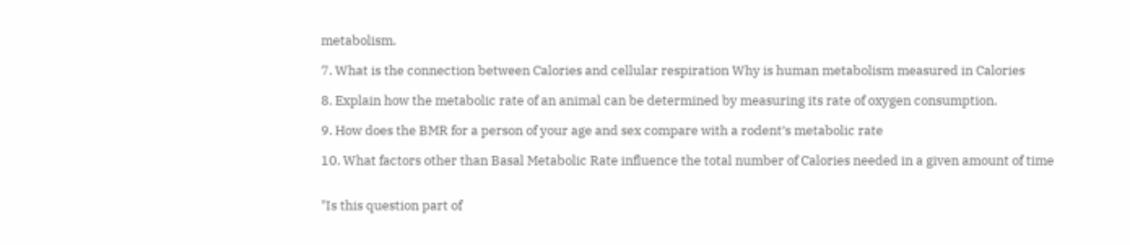metabolism.

7. What is the connection between Calories and cellular respiration Why is human metabolism measured in Calories

8. Explain how the metabolic rate of an animal can be determined by measuring its rate of oxygen consumption.

9. How does the BMR for a person of your age and sex compare with a rodent’s metabolic rate

10. What factors other than Basal Metabolic Rate influence the total number of Calories needed in a given amount of time


"Is this question part of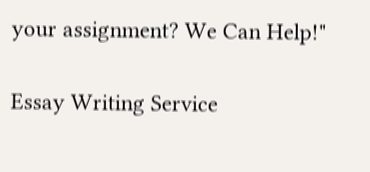your assignment? We Can Help!"

Essay Writing Service